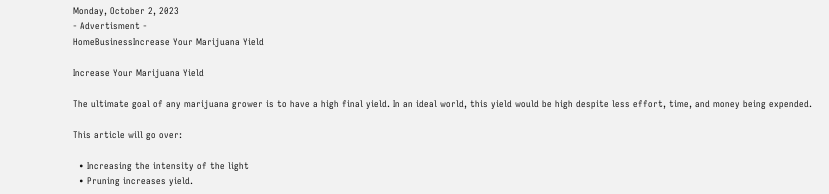Monday, October 2, 2023
- Advertisment -
HomeBusinessIncrease Your Marijuana Yield

Increase Your Marijuana Yield

The ultimate goal of any marijuana grower is to have a high final yield. In an ideal world, this yield would be high despite less effort, time, and money being expended.

This article will go over:

  • Increasing the intensity of the light
  • Pruning increases yield.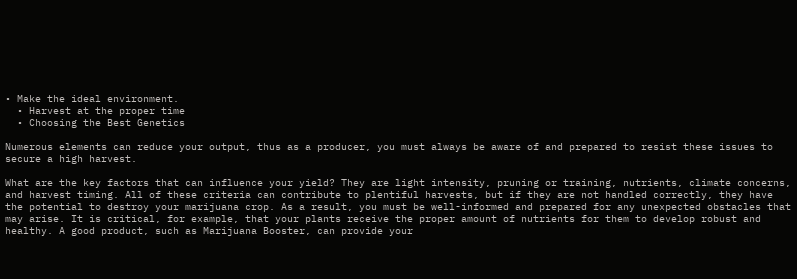• Make the ideal environment.
  • Harvest at the proper time
  • Choosing the Best Genetics

Numerous elements can reduce your output, thus as a producer, you must always be aware of and prepared to resist these issues to secure a high harvest.

What are the key factors that can influence your yield? They are light intensity, pruning or training, nutrients, climate concerns, and harvest timing. All of these criteria can contribute to plentiful harvests, but if they are not handled correctly, they have the potential to destroy your marijuana crop. As a result, you must be well-informed and prepared for any unexpected obstacles that may arise. It is critical, for example, that your plants receive the proper amount of nutrients for them to develop robust and healthy. A good product, such as Marijuana Booster, can provide your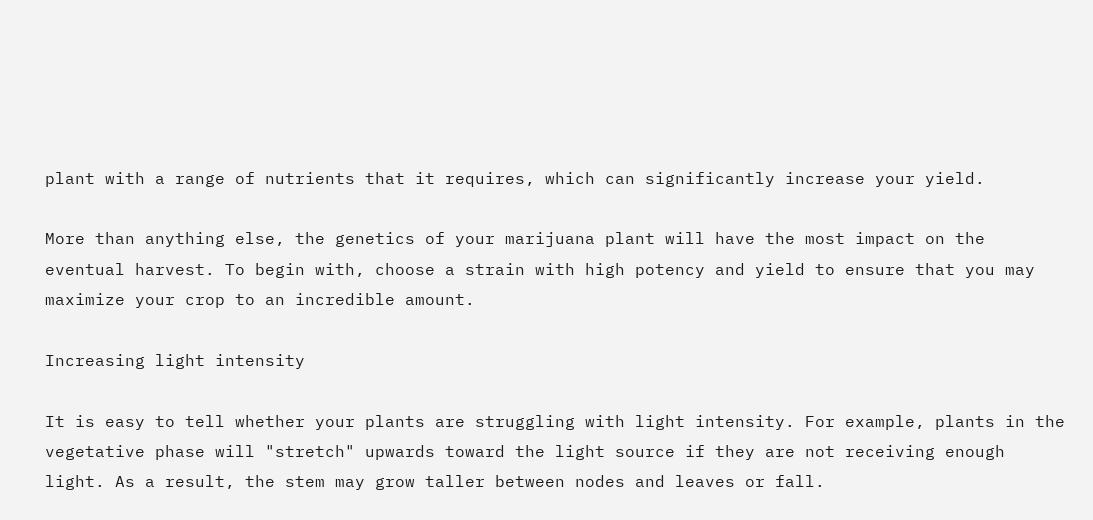plant with a range of nutrients that it requires, which can significantly increase your yield.

More than anything else, the genetics of your marijuana plant will have the most impact on the eventual harvest. To begin with, choose a strain with high potency and yield to ensure that you may maximize your crop to an incredible amount.

Increasing light intensity

It is easy to tell whether your plants are struggling with light intensity. For example, plants in the vegetative phase will "stretch" upwards toward the light source if they are not receiving enough light. As a result, the stem may grow taller between nodes and leaves or fall.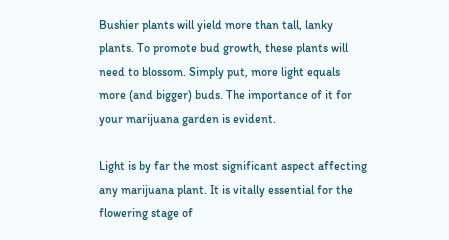Bushier plants will yield more than tall, lanky plants. To promote bud growth, these plants will need to blossom. Simply put, more light equals more (and bigger) buds. The importance of it for your marijuana garden is evident.

Light is by far the most significant aspect affecting any marijuana plant. It is vitally essential for the flowering stage of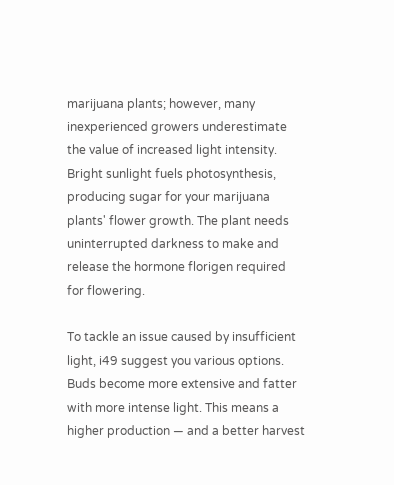marijuana plants; however, many inexperienced growers underestimate the value of increased light intensity. Bright sunlight fuels photosynthesis, producing sugar for your marijuana plants' flower growth. The plant needs uninterrupted darkness to make and release the hormone florigen required for flowering.

To tackle an issue caused by insufficient light, i49 suggest you various options. Buds become more extensive and fatter with more intense light. This means a higher production — and a better harvest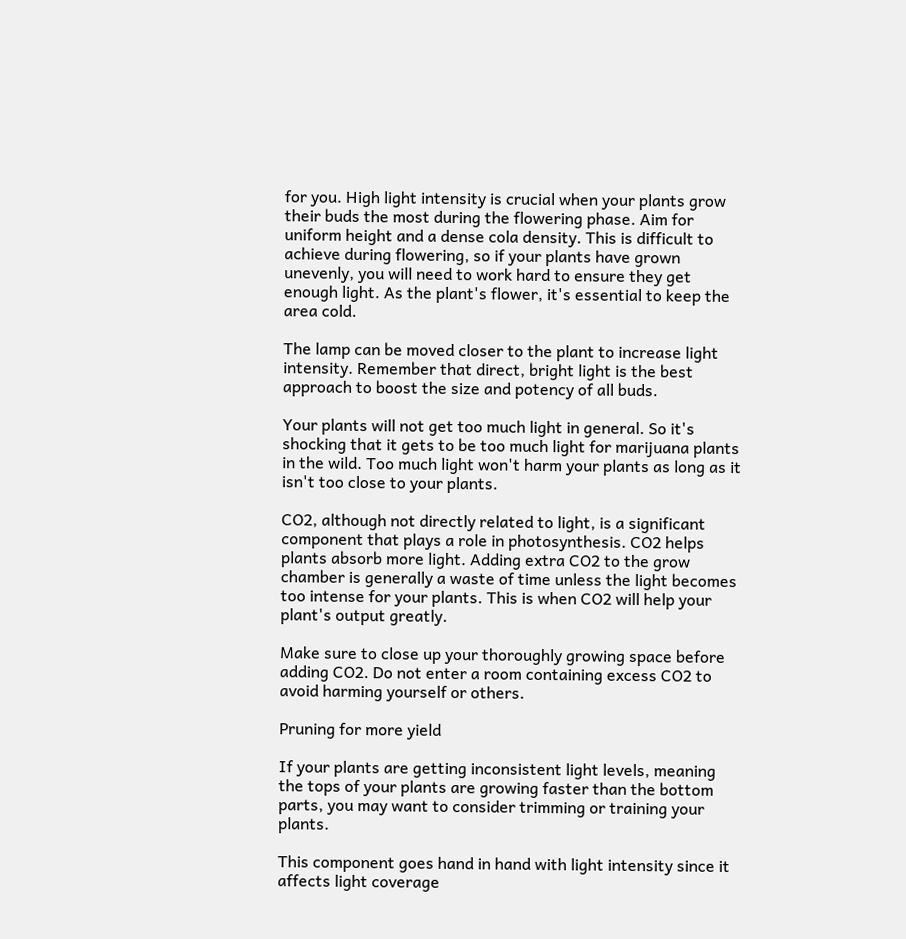for you. High light intensity is crucial when your plants grow their buds the most during the flowering phase. Aim for uniform height and a dense cola density. This is difficult to achieve during flowering, so if your plants have grown unevenly, you will need to work hard to ensure they get enough light. As the plant's flower, it's essential to keep the area cold.

The lamp can be moved closer to the plant to increase light intensity. Remember that direct, bright light is the best approach to boost the size and potency of all buds.

Your plants will not get too much light in general. So it's shocking that it gets to be too much light for marijuana plants in the wild. Too much light won't harm your plants as long as it isn't too close to your plants.

CO2, although not directly related to light, is a significant component that plays a role in photosynthesis. CO2 helps plants absorb more light. Adding extra CO2 to the grow chamber is generally a waste of time unless the light becomes too intense for your plants. This is when CO2 will help your plant's output greatly.

Make sure to close up your thoroughly growing space before adding CO2. Do not enter a room containing excess CO2 to avoid harming yourself or others.

Pruning for more yield

If your plants are getting inconsistent light levels, meaning the tops of your plants are growing faster than the bottom parts, you may want to consider trimming or training your plants.

This component goes hand in hand with light intensity since it affects light coverage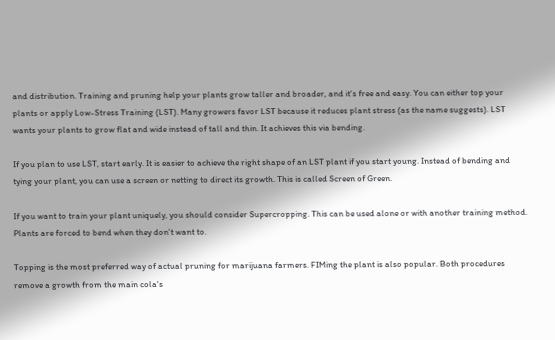and distribution. Training and pruning help your plants grow taller and broader, and it's free and easy. You can either top your plants or apply Low-Stress Training (LST). Many growers favor LST because it reduces plant stress (as the name suggests). LST wants your plants to grow flat and wide instead of tall and thin. It achieves this via bending.

If you plan to use LST, start early. It is easier to achieve the right shape of an LST plant if you start young. Instead of bending and tying your plant, you can use a screen or netting to direct its growth. This is called Screen of Green.

If you want to train your plant uniquely, you should consider Supercropping. This can be used alone or with another training method. Plants are forced to bend when they don't want to.

Topping is the most preferred way of actual pruning for marijuana farmers. FIMing the plant is also popular. Both procedures remove a growth from the main cola's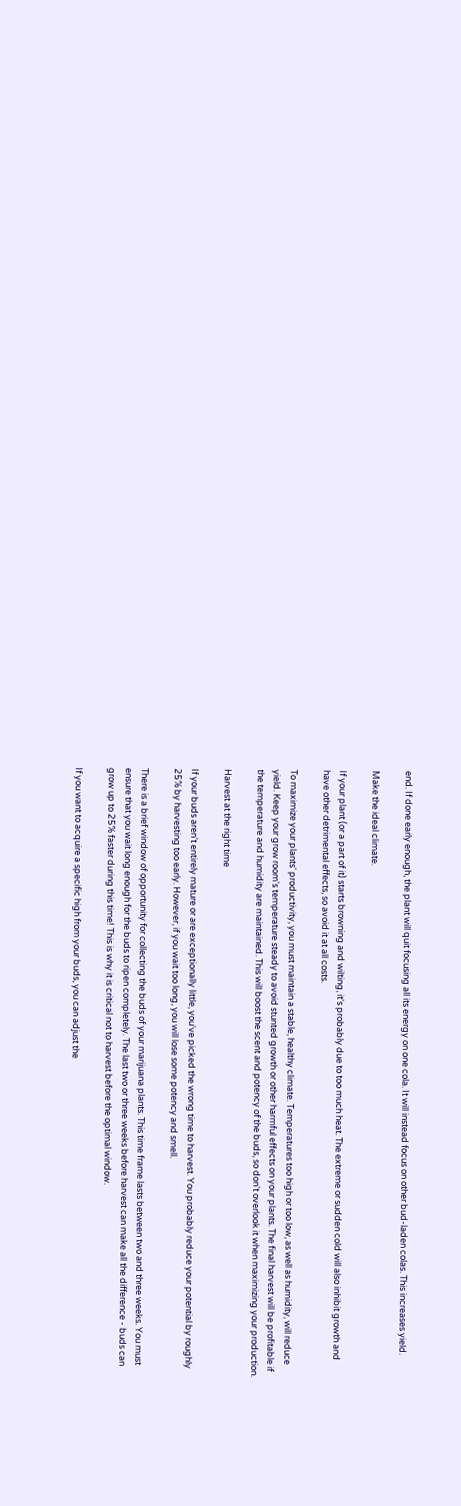end. If done early enough, the plant will quit focusing all its energy on one cola. It will instead focus on other bud-laden colas. This increases yield.

Make the ideal climate.

If your plant (or a part of it) starts browning and wilting, it's probably due to too much heat. The extreme or sudden cold will also inhibit growth and have other detrimental effects, so avoid it at all costs.

To maximize your plants' productivity, you must maintain a stable, healthy climate. Temperatures too high or too low, as well as humidity, will reduce yield. Keep your grow room's temperature steady to avoid stunted growth or other harmful effects on your plants. The final harvest will be profitable if the temperature and humidity are maintained. This will boost the scent and potency of the buds, so don't overlook it when maximizing your production.

Harvest at the right time

If your buds aren't entirely mature or are exceptionally little, you've picked the wrong time to harvest. You probably reduce your potential by roughly 25% by harvesting too early. However, if you wait too long, you will lose some potency and smell.

There is a brief window of opportunity for collecting the buds of your marijuana plants. This time frame lasts between two and three weeks. You must ensure that you wait long enough for the buds to ripen completely. The last two or three weeks before harvest can make all the difference - buds can grow up to 25% faster during this time! This is why it is critical not to harvest before the optimal window.

If you want to acquire a specific high from your buds, you can adjust the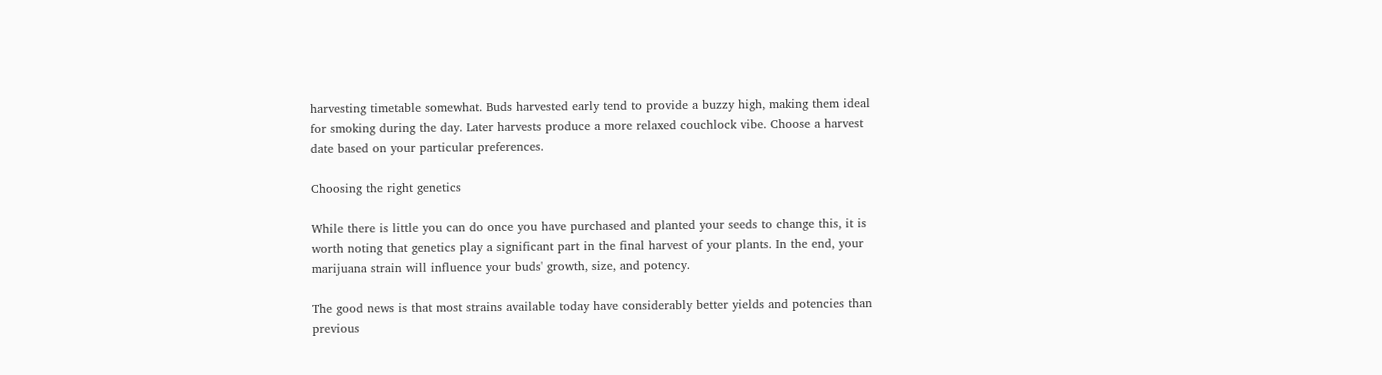harvesting timetable somewhat. Buds harvested early tend to provide a buzzy high, making them ideal for smoking during the day. Later harvests produce a more relaxed couchlock vibe. Choose a harvest date based on your particular preferences.

Choosing the right genetics

While there is little you can do once you have purchased and planted your seeds to change this, it is worth noting that genetics play a significant part in the final harvest of your plants. In the end, your marijuana strain will influence your buds' growth, size, and potency.

The good news is that most strains available today have considerably better yields and potencies than previous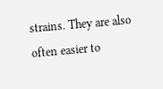strains. They are also often easier to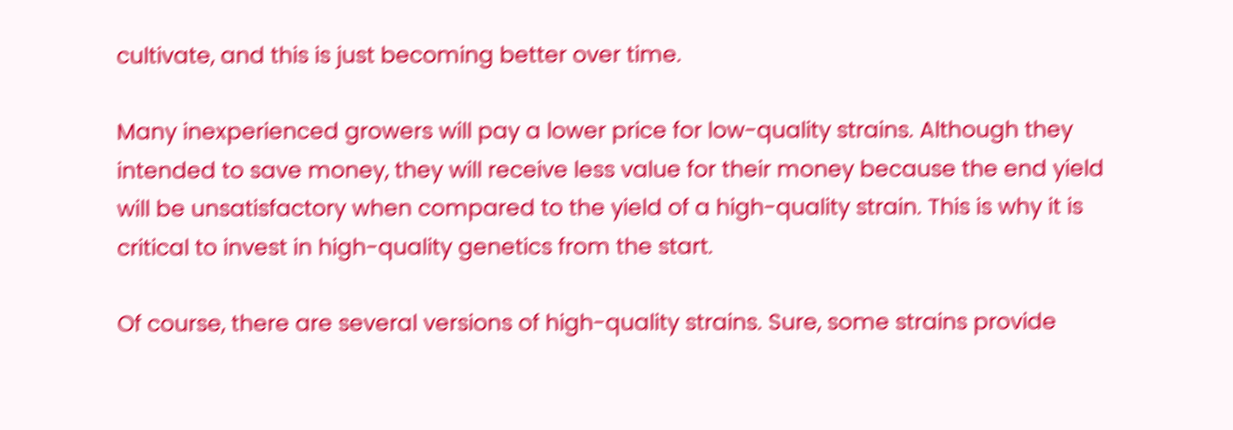cultivate, and this is just becoming better over time.

Many inexperienced growers will pay a lower price for low-quality strains. Although they intended to save money, they will receive less value for their money because the end yield will be unsatisfactory when compared to the yield of a high-quality strain. This is why it is critical to invest in high-quality genetics from the start.

Of course, there are several versions of high-quality strains. Sure, some strains provide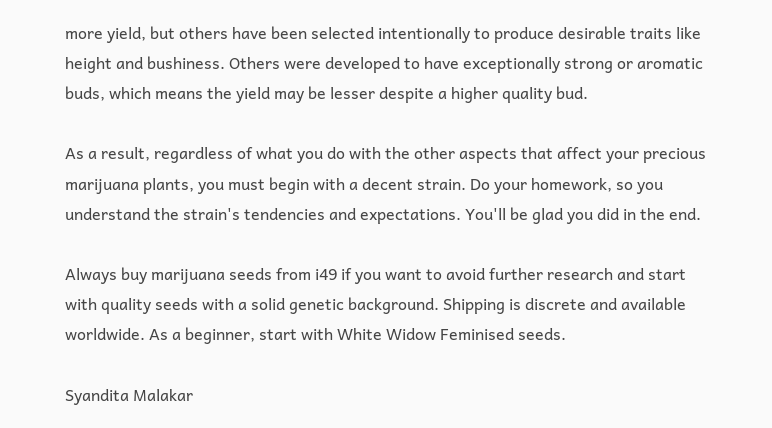more yield, but others have been selected intentionally to produce desirable traits like height and bushiness. Others were developed to have exceptionally strong or aromatic buds, which means the yield may be lesser despite a higher quality bud.

As a result, regardless of what you do with the other aspects that affect your precious marijuana plants, you must begin with a decent strain. Do your homework, so you understand the strain's tendencies and expectations. You'll be glad you did in the end.

Always buy marijuana seeds from i49 if you want to avoid further research and start with quality seeds with a solid genetic background. Shipping is discrete and available worldwide. As a beginner, start with White Widow Feminised seeds.

Syandita Malakar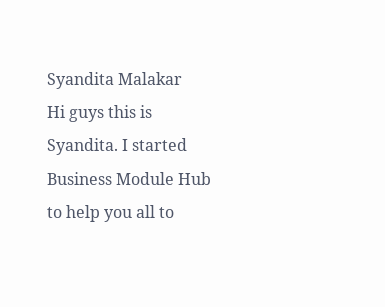Syandita Malakar
Hi guys this is Syandita. I started Business Module Hub to help you all to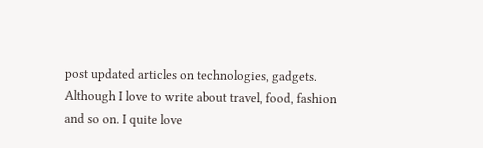post updated articles on technologies, gadgets. Although I love to write about travel, food, fashion and so on. I quite love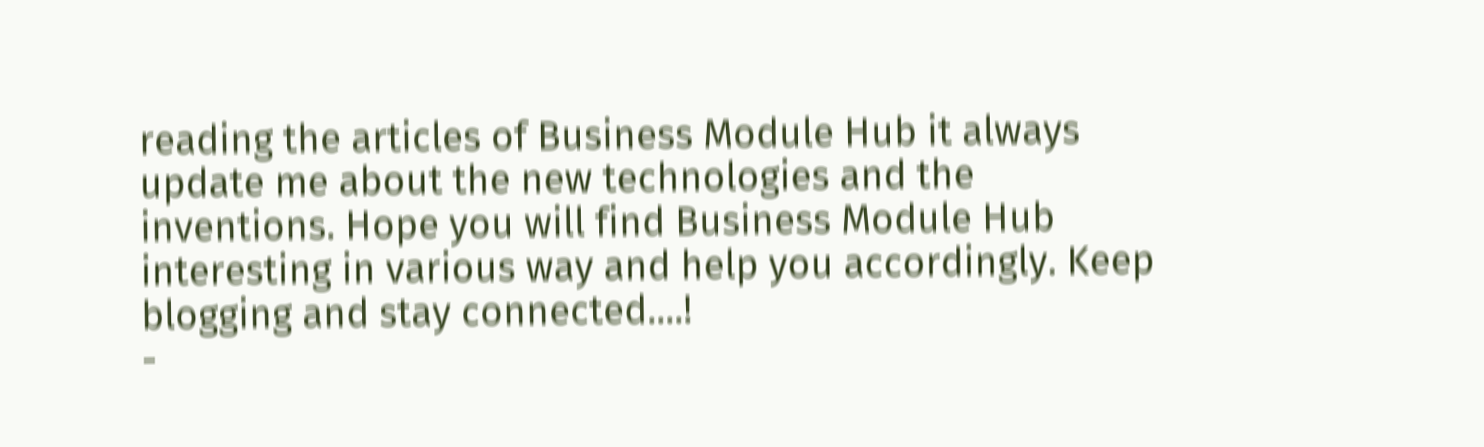reading the articles of Business Module Hub it always update me about the new technologies and the inventions. Hope you will find Business Module Hub interesting in various way and help you accordingly. Keep blogging and stay connected....!
-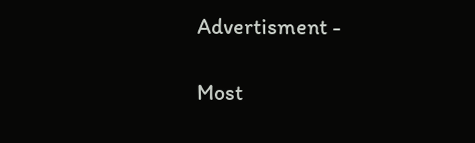Advertisment -

Most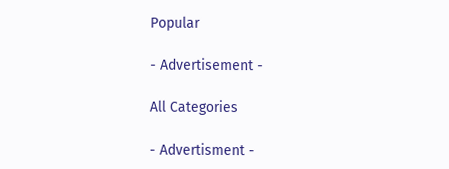Popular

- Advertisement -

All Categories

- Advertisment -